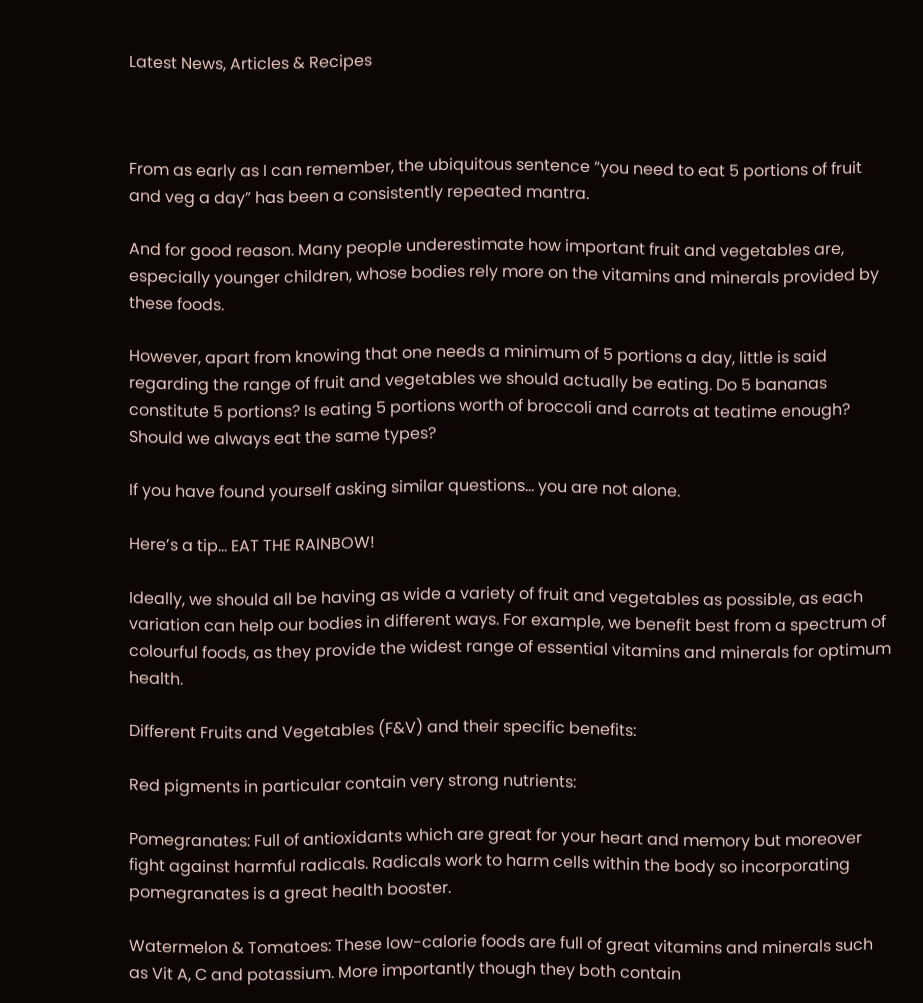Latest News, Articles & Recipes



From as early as I can remember, the ubiquitous sentence “you need to eat 5 portions of fruit and veg a day” has been a consistently repeated mantra.

And for good reason. Many people underestimate how important fruit and vegetables are, especially younger children, whose bodies rely more on the vitamins and minerals provided by these foods.

However, apart from knowing that one needs a minimum of 5 portions a day, little is said regarding the range of fruit and vegetables we should actually be eating. Do 5 bananas constitute 5 portions? Is eating 5 portions worth of broccoli and carrots at teatime enough? Should we always eat the same types?

If you have found yourself asking similar questions… you are not alone.

Here’s a tip… EAT THE RAINBOW!

Ideally, we should all be having as wide a variety of fruit and vegetables as possible, as each variation can help our bodies in different ways. For example, we benefit best from a spectrum of colourful foods, as they provide the widest range of essential vitamins and minerals for optimum health.

Different Fruits and Vegetables (F&V) and their specific benefits:

Red pigments in particular contain very strong nutrients:

Pomegranates: Full of antioxidants which are great for your heart and memory but moreover fight against harmful radicals. Radicals work to harm cells within the body so incorporating pomegranates is a great health booster.

Watermelon & Tomatoes: These low-calorie foods are full of great vitamins and minerals such as Vit A, C and potassium. More importantly though they both contain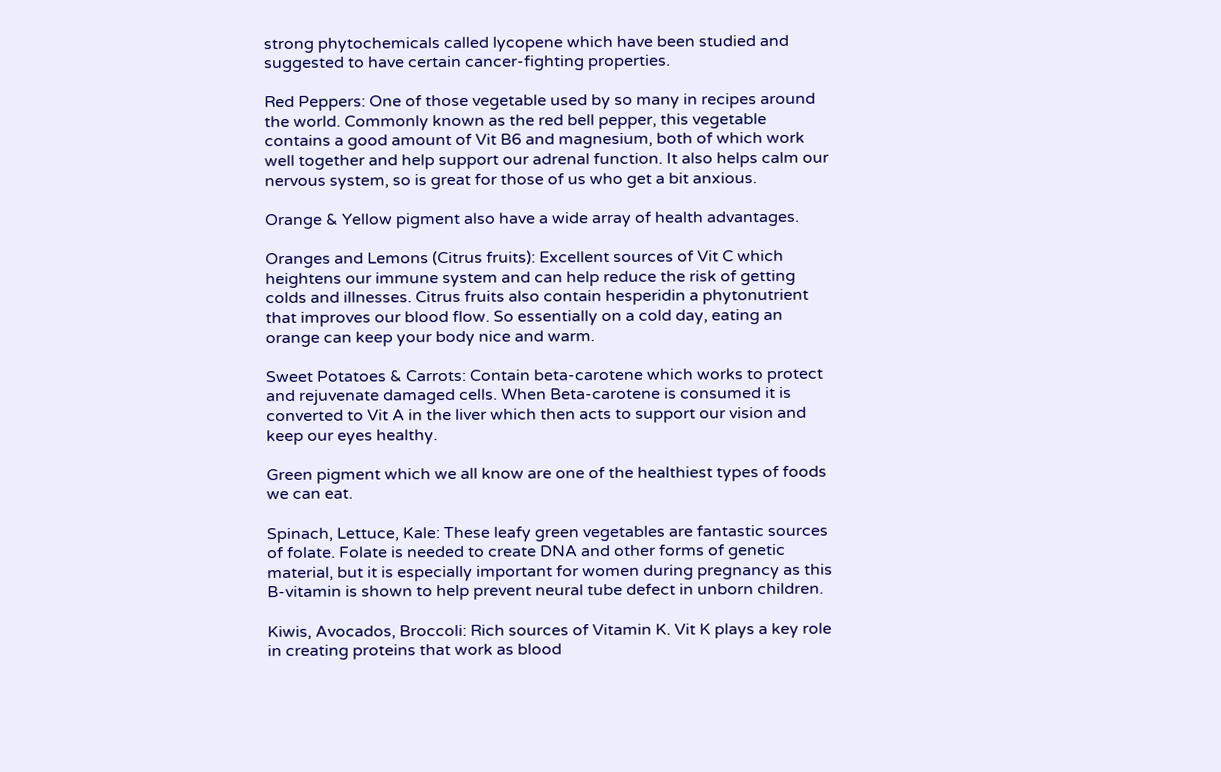strong phytochemicals called lycopene which have been studied and suggested to have certain cancer-fighting properties.

Red Peppers: One of those vegetable used by so many in recipes around the world. Commonly known as the red bell pepper, this vegetable contains a good amount of Vit B6 and magnesium, both of which work well together and help support our adrenal function. It also helps calm our nervous system, so is great for those of us who get a bit anxious.

Orange & Yellow pigment also have a wide array of health advantages.

Oranges and Lemons (Citrus fruits): Excellent sources of Vit C which heightens our immune system and can help reduce the risk of getting colds and illnesses. Citrus fruits also contain hesperidin a phytonutrient that improves our blood flow. So essentially on a cold day, eating an orange can keep your body nice and warm.

Sweet Potatoes & Carrots: Contain beta-carotene which works to protect and rejuvenate damaged cells. When Beta-carotene is consumed it is converted to Vit A in the liver which then acts to support our vision and keep our eyes healthy.

Green pigment which we all know are one of the healthiest types of foods we can eat.

Spinach, Lettuce, Kale: These leafy green vegetables are fantastic sources of folate. Folate is needed to create DNA and other forms of genetic material, but it is especially important for women during pregnancy as this B-vitamin is shown to help prevent neural tube defect in unborn children.

Kiwis, Avocados, Broccoli: Rich sources of Vitamin K. Vit K plays a key role in creating proteins that work as blood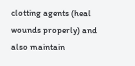clotting agents (heal wounds properly) and also maintain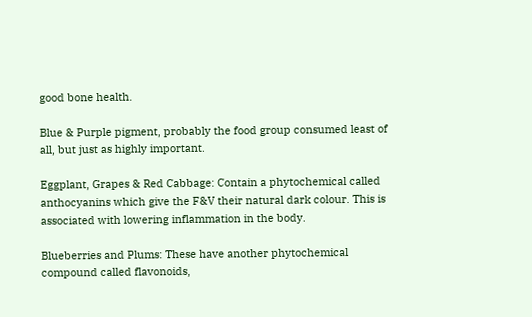good bone health.

Blue & Purple pigment, probably the food group consumed least of all, but just as highly important.

Eggplant, Grapes & Red Cabbage: Contain a phytochemical called anthocyanins which give the F&V their natural dark colour. This is associated with lowering inflammation in the body.

Blueberries and Plums: These have another phytochemical compound called flavonoids,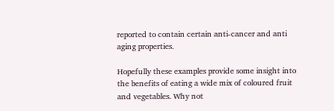reported to contain certain anti-cancer and anti aging properties.

Hopefully these examples provide some insight into the benefits of eating a wide mix of coloured fruit and vegetables. Why not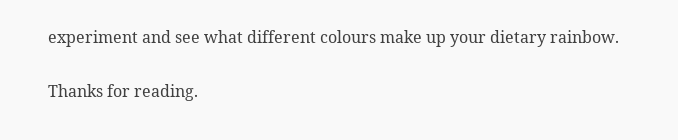experiment and see what different colours make up your dietary rainbow.

Thanks for reading.